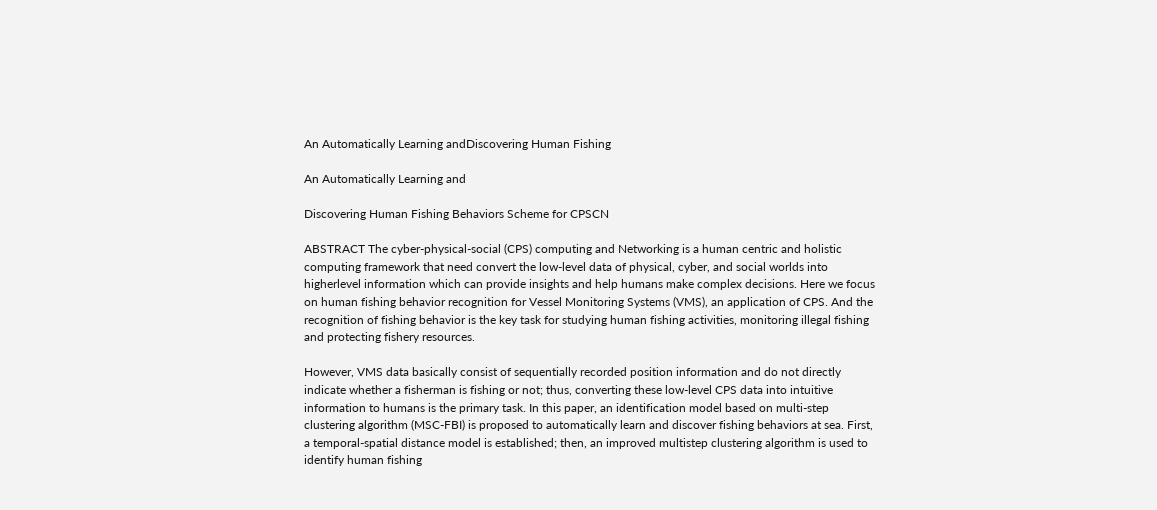An Automatically Learning andDiscovering Human Fishing

An Automatically Learning and

Discovering Human Fishing Behaviors Scheme for CPSCN

ABSTRACT The cyber-physical-social (CPS) computing and Networking is a human centric and holistic computing framework that need convert the low-level data of physical, cyber, and social worlds into higherlevel information which can provide insights and help humans make complex decisions. Here we focus on human fishing behavior recognition for Vessel Monitoring Systems (VMS), an application of CPS. And the recognition of fishing behavior is the key task for studying human fishing activities, monitoring illegal fishing and protecting fishery resources.

However, VMS data basically consist of sequentially recorded position information and do not directly indicate whether a fisherman is fishing or not; thus, converting these low-level CPS data into intuitive information to humans is the primary task. In this paper, an identification model based on multi-step clustering algorithm (MSC-FBI) is proposed to automatically learn and discover fishing behaviors at sea. First, a temporal-spatial distance model is established; then, an improved multistep clustering algorithm is used to identify human fishing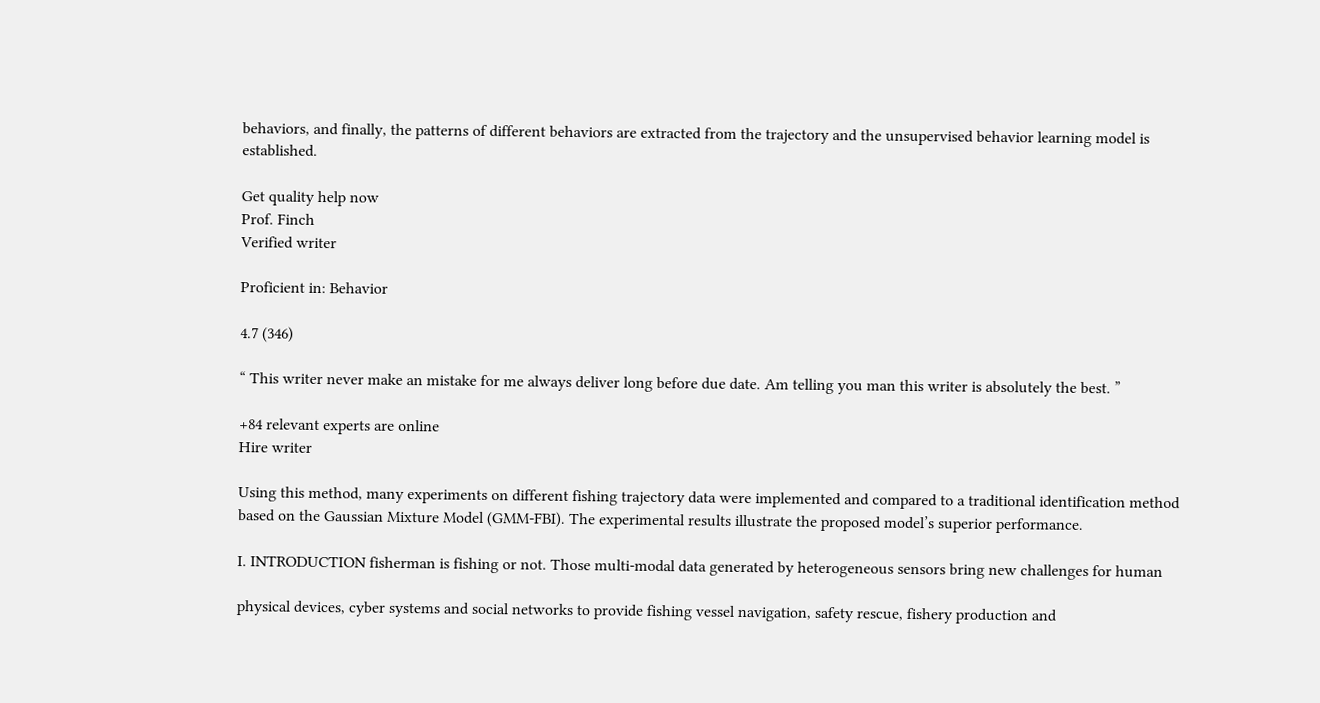behaviors, and finally, the patterns of different behaviors are extracted from the trajectory and the unsupervised behavior learning model is established.

Get quality help now
Prof. Finch
Verified writer

Proficient in: Behavior

4.7 (346)

“ This writer never make an mistake for me always deliver long before due date. Am telling you man this writer is absolutely the best. ”

+84 relevant experts are online
Hire writer

Using this method, many experiments on different fishing trajectory data were implemented and compared to a traditional identification method based on the Gaussian Mixture Model (GMM-FBI). The experimental results illustrate the proposed model’s superior performance.

I. INTRODUCTION fisherman is fishing or not. Those multi-modal data generated by heterogeneous sensors bring new challenges for human

physical devices, cyber systems and social networks to provide fishing vessel navigation, safety rescue, fishery production and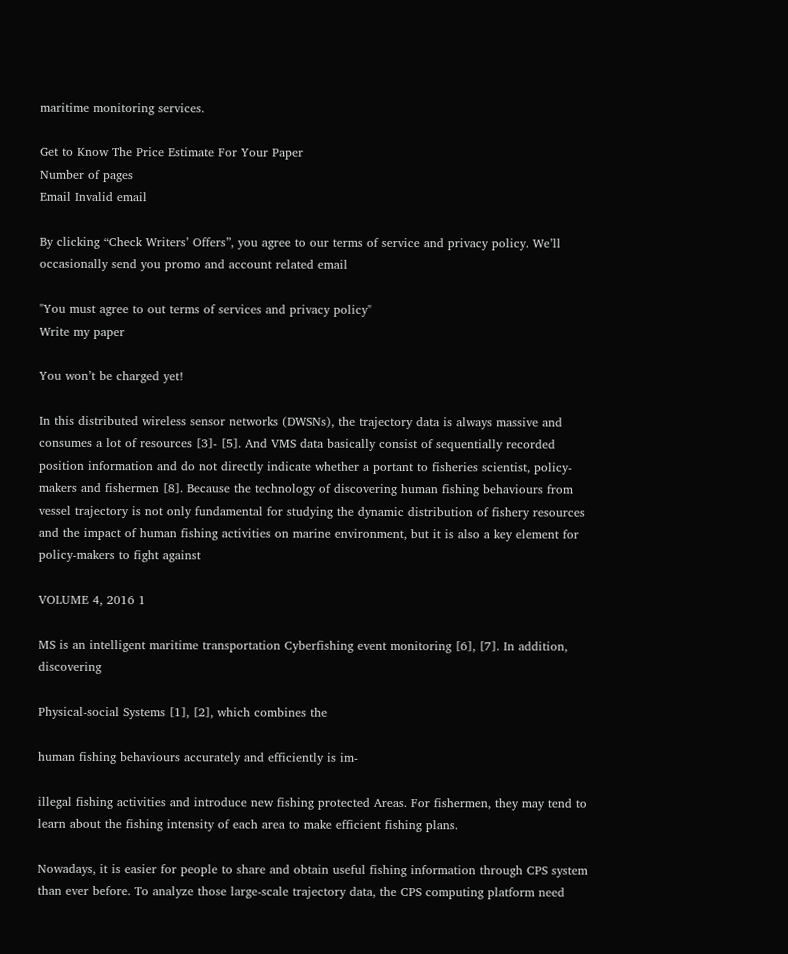maritime monitoring services.

Get to Know The Price Estimate For Your Paper
Number of pages
Email Invalid email

By clicking “Check Writers’ Offers”, you agree to our terms of service and privacy policy. We’ll occasionally send you promo and account related email

"You must agree to out terms of services and privacy policy"
Write my paper

You won’t be charged yet!

In this distributed wireless sensor networks (DWSNs), the trajectory data is always massive and consumes a lot of resources [3]- [5]. And VMS data basically consist of sequentially recorded position information and do not directly indicate whether a portant to fisheries scientist, policy-makers and fishermen [8]. Because the technology of discovering human fishing behaviours from vessel trajectory is not only fundamental for studying the dynamic distribution of fishery resources and the impact of human fishing activities on marine environment, but it is also a key element for policy-makers to fight against

VOLUME 4, 2016 1

MS is an intelligent maritime transportation Cyberfishing event monitoring [6], [7]. In addition, discovering

Physical-social Systems [1], [2], which combines the

human fishing behaviours accurately and efficiently is im-

illegal fishing activities and introduce new fishing protected Areas. For fishermen, they may tend to learn about the fishing intensity of each area to make efficient fishing plans.

Nowadays, it is easier for people to share and obtain useful fishing information through CPS system than ever before. To analyze those large-scale trajectory data, the CPS computing platform need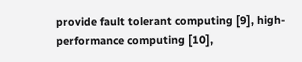provide fault tolerant computing [9], high-performance computing [10],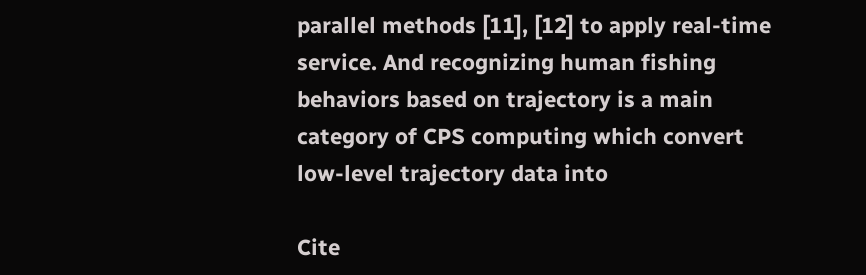parallel methods [11], [12] to apply real-time service. And recognizing human fishing behaviors based on trajectory is a main category of CPS computing which convert low-level trajectory data into

Cite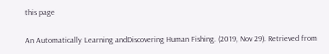this page

An Automatically Learning andDiscovering Human Fishing. (2019, Nov 29). Retrieved from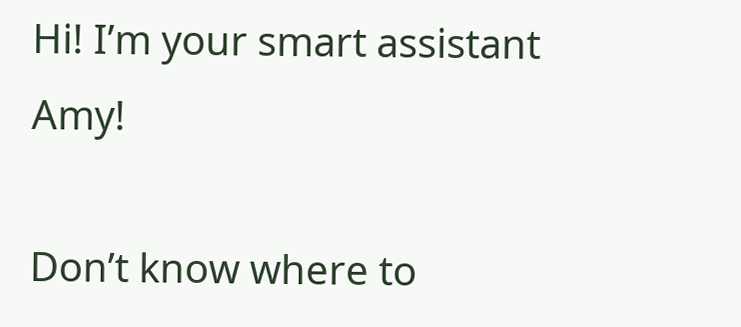Hi! I’m your smart assistant Amy!

Don’t know where to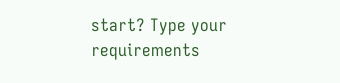start? Type your requirements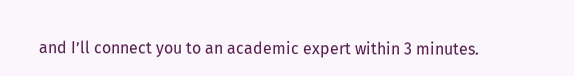and I’ll connect you to an academic expert within 3 minutes.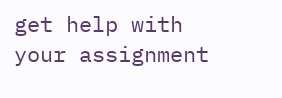get help with your assignment